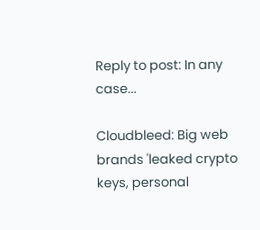Reply to post: In any case...

Cloudbleed: Big web brands 'leaked crypto keys, personal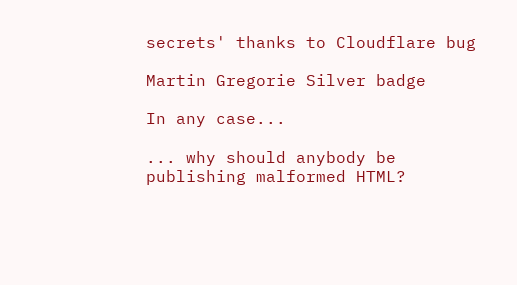secrets' thanks to Cloudflare bug

Martin Gregorie Silver badge

In any case...

... why should anybody be publishing malformed HTML?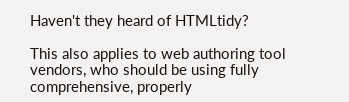Haven't they heard of HTMLtidy?

This also applies to web authoring tool vendors, who should be using fully comprehensive, properly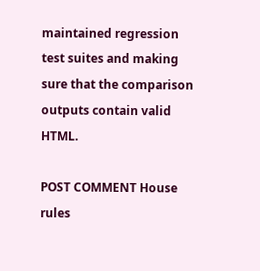maintained regression test suites and making sure that the comparison outputs contain valid HTML.

POST COMMENT House rules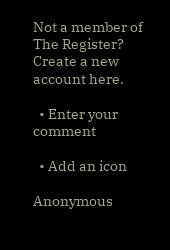Not a member of The Register? Create a new account here.

  • Enter your comment

  • Add an icon

Anonymous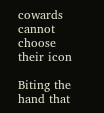cowards cannot choose their icon

Biting the hand that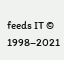feeds IT © 1998–2021